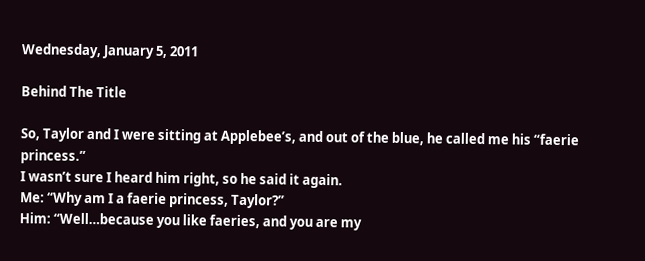Wednesday, January 5, 2011

Behind The Title

So, Taylor and I were sitting at Applebee’s, and out of the blue, he called me his “faerie princess.”
I wasn’t sure I heard him right, so he said it again.
Me: “Why am I a faerie princess, Taylor?”
Him: “Well…because you like faeries, and you are my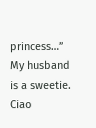princess…”
My husband is a sweetie.
Ciao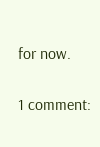for now.

1 comment: